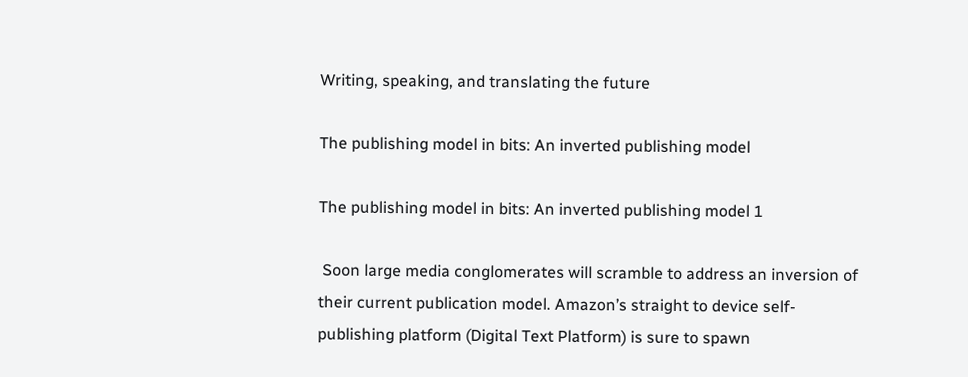Writing, speaking, and translating the future

The publishing model in bits: An inverted publishing model

The publishing model in bits: An inverted publishing model 1

 Soon large media conglomerates will scramble to address an inversion of their current publication model. Amazon’s straight to device self-publishing platform (Digital Text Platform) is sure to spawn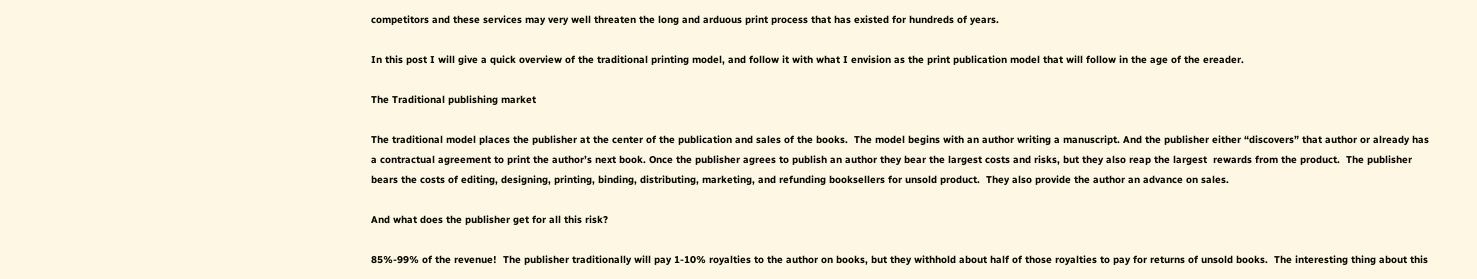competitors and these services may very well threaten the long and arduous print process that has existed for hundreds of years.

In this post I will give a quick overview of the traditional printing model, and follow it with what I envision as the print publication model that will follow in the age of the ereader.

The Traditional publishing market

The traditional model places the publisher at the center of the publication and sales of the books.  The model begins with an author writing a manuscript. And the publisher either “discovers” that author or already has a contractual agreement to print the author’s next book. Once the publisher agrees to publish an author they bear the largest costs and risks, but they also reap the largest  rewards from the product.  The publisher bears the costs of editing, designing, printing, binding, distributing, marketing, and refunding booksellers for unsold product.  They also provide the author an advance on sales.

And what does the publisher get for all this risk?

85%-99% of the revenue!  The publisher traditionally will pay 1-10% royalties to the author on books, but they withhold about half of those royalties to pay for returns of unsold books.  The interesting thing about this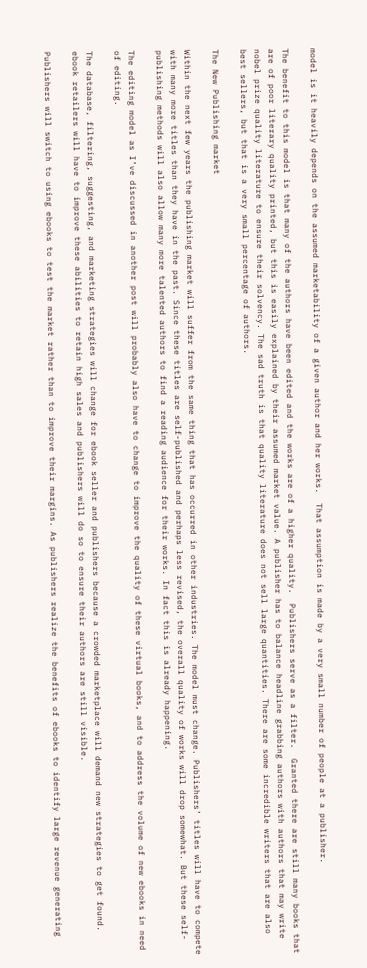model is it heavily depends on the assumed marketability of a given author and her works.  That assumption is made by a very small number of people at a publisher.

The benefit to this model is that many of the authors have been edited and the works are of a higher quality.  Publishers serve as a filter.  Granted there are still many books that are of poor literary quality printed, but this is easily explained by their assumed market value. A publisher has to balance headline grabbing authors with authors that may write nobel prize quality literature to ensure their solvency. The sad truth is that quality literature does not sell large quantities. There are some incredible writers that are also best sellers, but that is a very small percentage of authors.

The New Publishing market

Within the next few years the publishing market will suffer from the same thing that has occurred in other industries. The model must change. Publishers’ titles will have to compete with many more titles than they have in the past. Since these titles are self-published and perhaps less revised, the overall quality of works will drop somewhat. But these self-publishing methods will also allow many more talented authors to find a reading audience for their works. In fact this is already happening.

The editing model as I’ve discussed in another post will probably also have to change to improve the quality of these virtual books, and to address the volume of new ebooks in need of editing.

The database, filtering, suggesting, and marketing strategies will change for ebook seller and publishers because a crowded marketplace will demand new strategies to get found. ebook retailers will have to improve these abilities to retain high sales and publishers will do so to ensure their authors are still visible.

Publishers will switch to using ebooks to test the market rather than to improve their margins. As publishers realize the benefits of ebooks to identify large revenue generating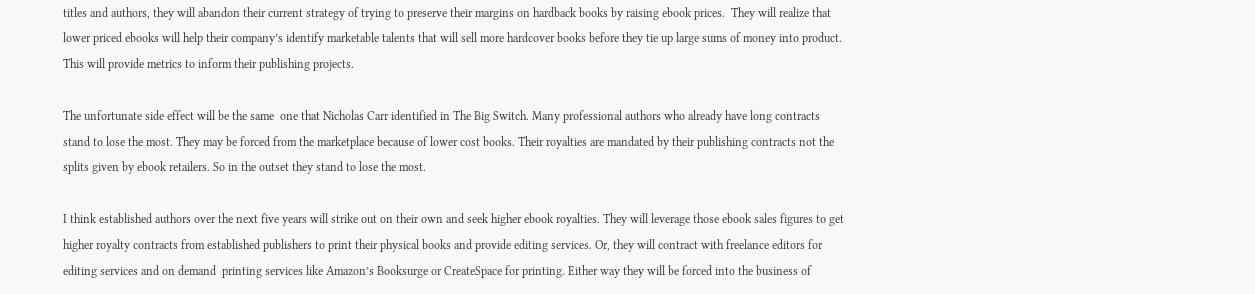titles and authors, they will abandon their current strategy of trying to preserve their margins on hardback books by raising ebook prices.  They will realize that lower priced ebooks will help their company’s identify marketable talents that will sell more hardcover books before they tie up large sums of money into product.  This will provide metrics to inform their publishing projects.

The unfortunate side effect will be the same  one that Nicholas Carr identified in The Big Switch. Many professional authors who already have long contracts stand to lose the most. They may be forced from the marketplace because of lower cost books. Their royalties are mandated by their publishing contracts not the splits given by ebook retailers. So in the outset they stand to lose the most.

I think established authors over the next five years will strike out on their own and seek higher ebook royalties. They will leverage those ebook sales figures to get higher royalty contracts from established publishers to print their physical books and provide editing services. Or, they will contract with freelance editors for editing services and on demand  printing services like Amazon’s Booksurge or CreateSpace for printing. Either way they will be forced into the business of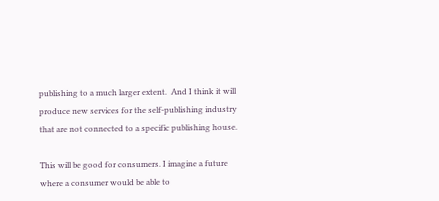publishing to a much larger extent.  And I think it will produce new services for the self-publishing industry that are not connected to a specific publishing house.

This will be good for consumers. I imagine a future where a consumer would be able to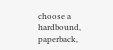choose a hardbound, paperback,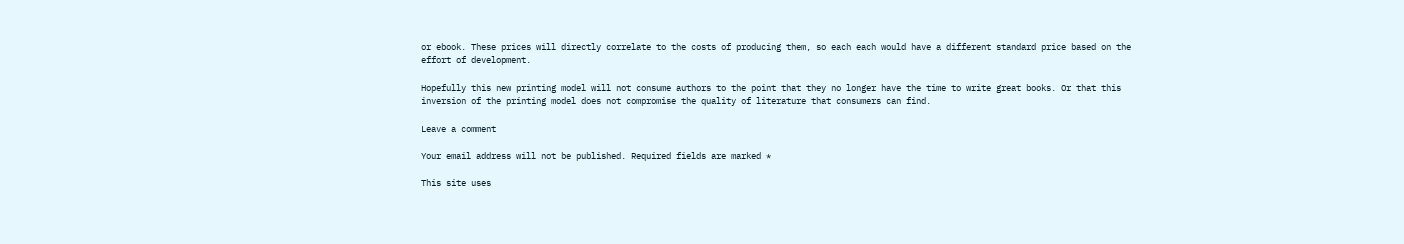or ebook. These prices will directly correlate to the costs of producing them, so each each would have a different standard price based on the effort of development.

Hopefully this new printing model will not consume authors to the point that they no longer have the time to write great books. Or that this inversion of the printing model does not compromise the quality of literature that consumers can find.

Leave a comment

Your email address will not be published. Required fields are marked *

This site uses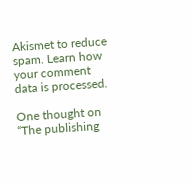Akismet to reduce spam. Learn how your comment data is processed.

One thought on “The publishing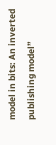model in bits: An inverted publishing model”